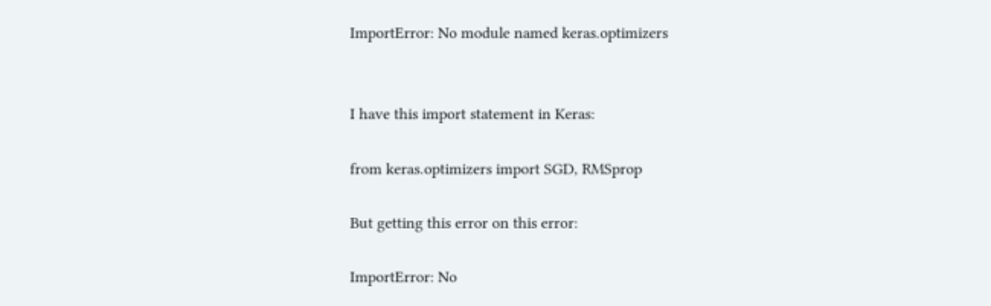ImportError: No module named keras.optimizers


I have this import statement in Keras:

from keras.optimizers import SGD, RMSprop

But getting this error on this error:

ImportError: No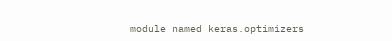module named keras.optimizers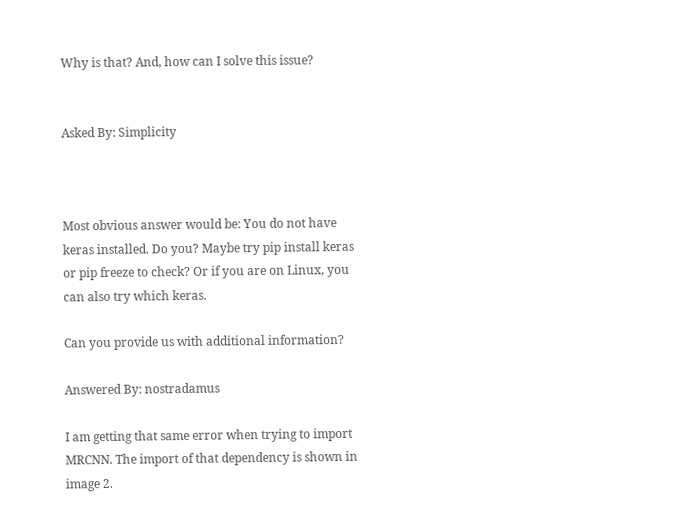Why is that? And, how can I solve this issue?


Asked By: Simplicity



Most obvious answer would be: You do not have keras installed. Do you? Maybe try pip install keras or pip freeze to check? Or if you are on Linux, you can also try which keras.

Can you provide us with additional information?

Answered By: nostradamus

I am getting that same error when trying to import MRCNN. The import of that dependency is shown in image 2.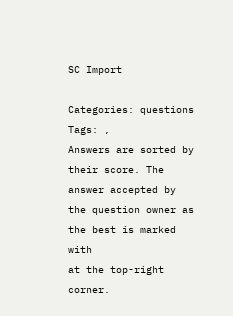SC Import

Categories: questions Tags: ,
Answers are sorted by their score. The answer accepted by the question owner as the best is marked with
at the top-right corner.